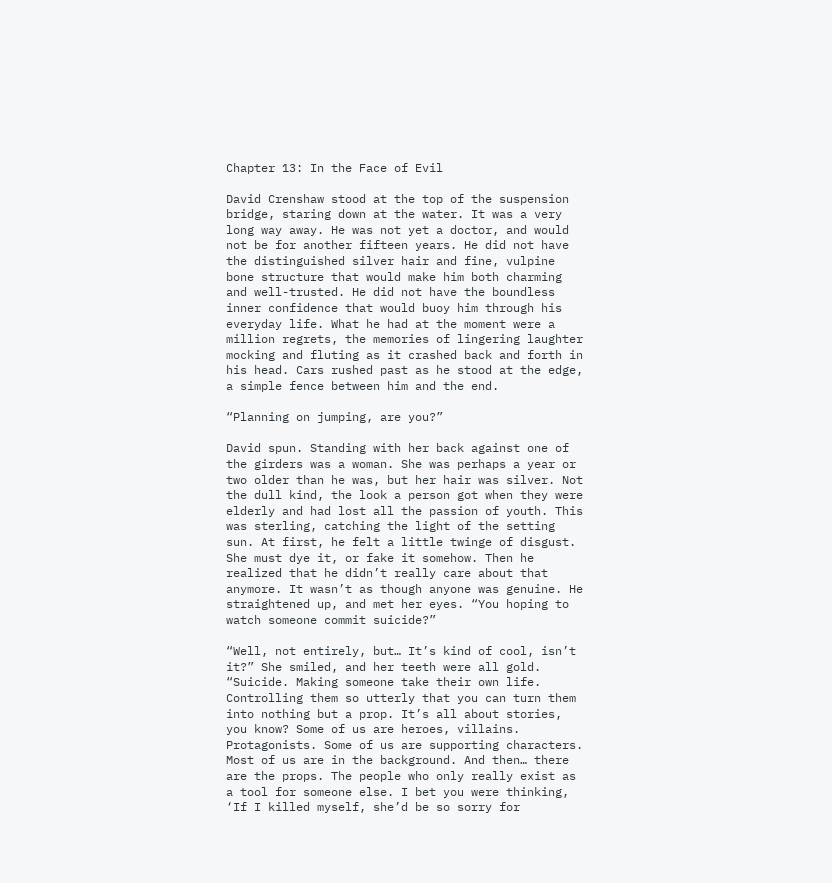Chapter 13: In the Face of Evil

David Crenshaw stood at the top of the suspension bridge, staring down at the water. It was a very long way away. He was not yet a doctor, and would not be for another fifteen years. He did not have the distinguished silver hair and fine, vulpine bone structure that would make him both charming and well-trusted. He did not have the boundless inner confidence that would buoy him through his everyday life. What he had at the moment were a million regrets, the memories of lingering laughter mocking and fluting as it crashed back and forth in his head. Cars rushed past as he stood at the edge, a simple fence between him and the end.

“Planning on jumping, are you?”

David spun. Standing with her back against one of the girders was a woman. She was perhaps a year or two older than he was, but her hair was silver. Not the dull kind, the look a person got when they were elderly and had lost all the passion of youth. This was sterling, catching the light of the setting sun. At first, he felt a little twinge of disgust. She must dye it, or fake it somehow. Then he realized that he didn’t really care about that anymore. It wasn’t as though anyone was genuine. He straightened up, and met her eyes. “You hoping to watch someone commit suicide?”

“Well, not entirely, but… It’s kind of cool, isn’t it?” She smiled, and her teeth were all gold. “Suicide. Making someone take their own life. Controlling them so utterly that you can turn them into nothing but a prop. It’s all about stories, you know? Some of us are heroes, villains. Protagonists. Some of us are supporting characters. Most of us are in the background. And then… there are the props. The people who only really exist as a tool for someone else. I bet you were thinking, ‘If I killed myself, she’d be so sorry for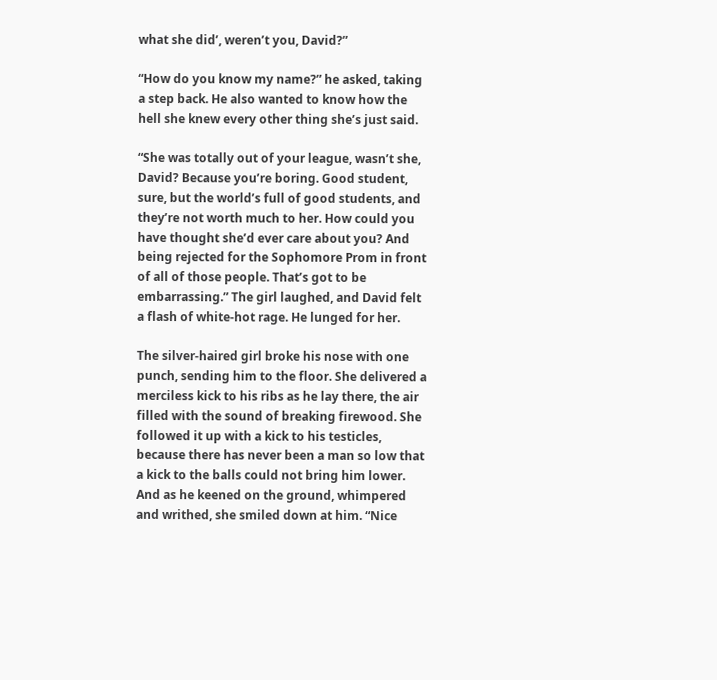what she did’, weren’t you, David?”

“How do you know my name?” he asked, taking a step back. He also wanted to know how the hell she knew every other thing she’s just said.

“She was totally out of your league, wasn’t she, David? Because you’re boring. Good student, sure, but the world’s full of good students, and they’re not worth much to her. How could you have thought she’d ever care about you? And being rejected for the Sophomore Prom in front of all of those people. That’s got to be embarrassing.” The girl laughed, and David felt a flash of white-hot rage. He lunged for her.

The silver-haired girl broke his nose with one punch, sending him to the floor. She delivered a merciless kick to his ribs as he lay there, the air filled with the sound of breaking firewood. She followed it up with a kick to his testicles, because there has never been a man so low that a kick to the balls could not bring him lower. And as he keened on the ground, whimpered and writhed, she smiled down at him. “Nice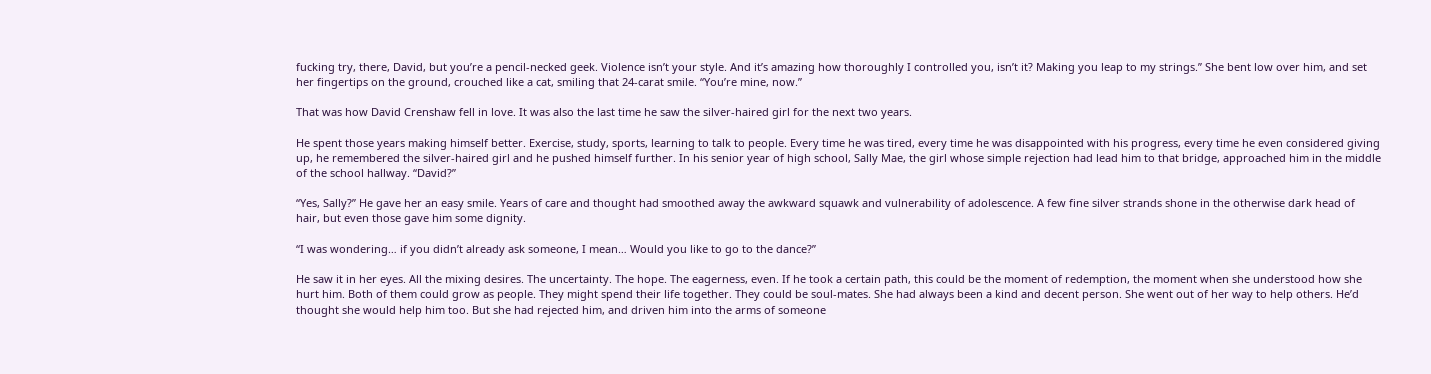fucking try, there, David, but you’re a pencil-necked geek. Violence isn’t your style. And it’s amazing how thoroughly I controlled you, isn’t it? Making you leap to my strings.” She bent low over him, and set her fingertips on the ground, crouched like a cat, smiling that 24-carat smile. “You’re mine, now.”

That was how David Crenshaw fell in love. It was also the last time he saw the silver-haired girl for the next two years.

He spent those years making himself better. Exercise, study, sports, learning to talk to people. Every time he was tired, every time he was disappointed with his progress, every time he even considered giving up, he remembered the silver-haired girl and he pushed himself further. In his senior year of high school, Sally Mae, the girl whose simple rejection had lead him to that bridge, approached him in the middle of the school hallway. “David?”

“Yes, Sally?” He gave her an easy smile. Years of care and thought had smoothed away the awkward squawk and vulnerability of adolescence. A few fine silver strands shone in the otherwise dark head of hair, but even those gave him some dignity.

“I was wondering… if you didn’t already ask someone, I mean… Would you like to go to the dance?”

He saw it in her eyes. All the mixing desires. The uncertainty. The hope. The eagerness, even. If he took a certain path, this could be the moment of redemption, the moment when she understood how she hurt him. Both of them could grow as people. They might spend their life together. They could be soul-mates. She had always been a kind and decent person. She went out of her way to help others. He’d thought she would help him too. But she had rejected him, and driven him into the arms of someone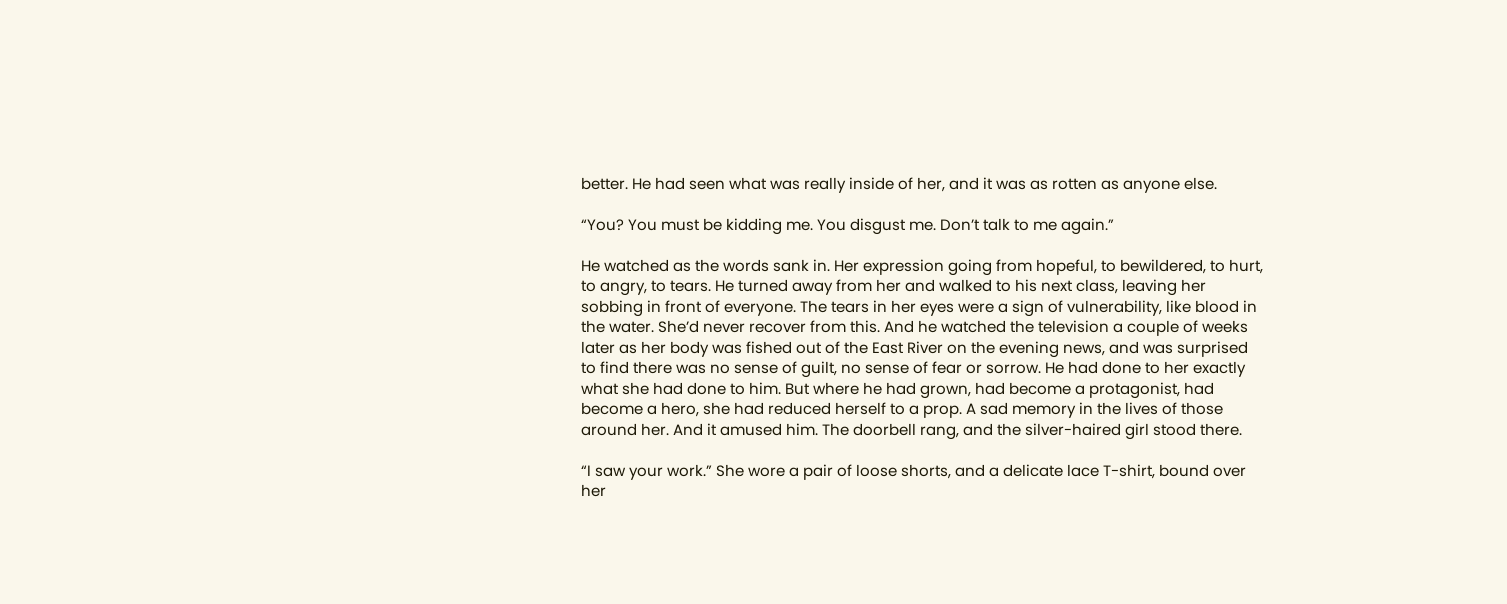better. He had seen what was really inside of her, and it was as rotten as anyone else.

“You? You must be kidding me. You disgust me. Don’t talk to me again.”

He watched as the words sank in. Her expression going from hopeful, to bewildered, to hurt, to angry, to tears. He turned away from her and walked to his next class, leaving her sobbing in front of everyone. The tears in her eyes were a sign of vulnerability, like blood in the water. She’d never recover from this. And he watched the television a couple of weeks later as her body was fished out of the East River on the evening news, and was surprised to find there was no sense of guilt, no sense of fear or sorrow. He had done to her exactly what she had done to him. But where he had grown, had become a protagonist, had become a hero, she had reduced herself to a prop. A sad memory in the lives of those around her. And it amused him. The doorbell rang, and the silver-haired girl stood there.

“I saw your work.” She wore a pair of loose shorts, and a delicate lace T-shirt, bound over her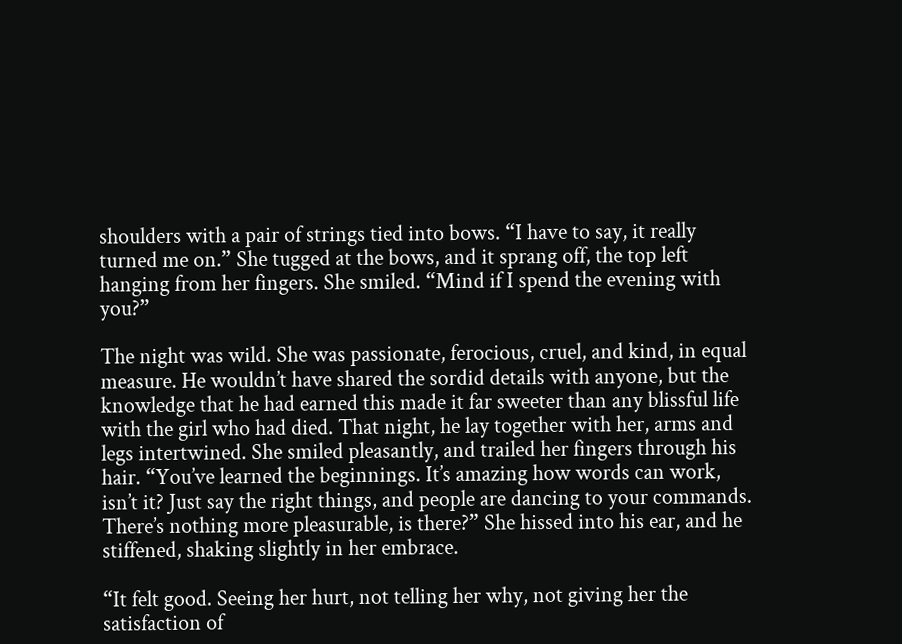shoulders with a pair of strings tied into bows. “I have to say, it really turned me on.” She tugged at the bows, and it sprang off, the top left hanging from her fingers. She smiled. “Mind if I spend the evening with you?”

The night was wild. She was passionate, ferocious, cruel, and kind, in equal measure. He wouldn’t have shared the sordid details with anyone, but the knowledge that he had earned this made it far sweeter than any blissful life with the girl who had died. That night, he lay together with her, arms and legs intertwined. She smiled pleasantly, and trailed her fingers through his hair. “You’ve learned the beginnings. It’s amazing how words can work, isn’t it? Just say the right things, and people are dancing to your commands. There’s nothing more pleasurable, is there?” She hissed into his ear, and he stiffened, shaking slightly in her embrace.

“It felt good. Seeing her hurt, not telling her why, not giving her the satisfaction of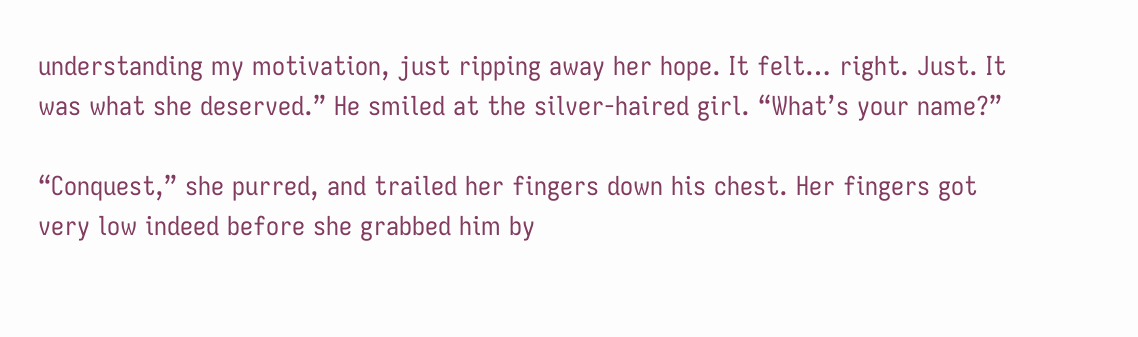understanding my motivation, just ripping away her hope. It felt… right. Just. It was what she deserved.” He smiled at the silver-haired girl. “What’s your name?”

“Conquest,” she purred, and trailed her fingers down his chest. Her fingers got very low indeed before she grabbed him by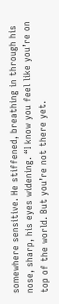somewhere sensitive. He stiffened, breathing in through his nose, sharp, his eyes widening. “I know you feel like you’re on top of the world. But you’re not there yet.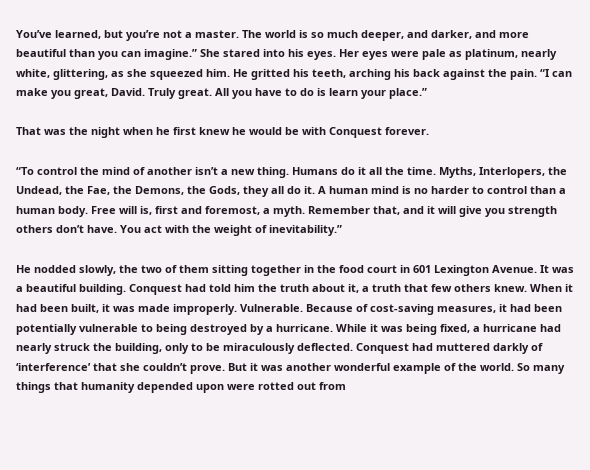You’ve learned, but you’re not a master. The world is so much deeper, and darker, and more beautiful than you can imagine.” She stared into his eyes. Her eyes were pale as platinum, nearly white, glittering, as she squeezed him. He gritted his teeth, arching his back against the pain. “I can make you great, David. Truly great. All you have to do is learn your place.”

That was the night when he first knew he would be with Conquest forever.

“To control the mind of another isn’t a new thing. Humans do it all the time. Myths, Interlopers, the Undead, the Fae, the Demons, the Gods, they all do it. A human mind is no harder to control than a human body. Free will is, first and foremost, a myth. Remember that, and it will give you strength others don’t have. You act with the weight of inevitability.”

He nodded slowly, the two of them sitting together in the food court in 601 Lexington Avenue. It was a beautiful building. Conquest had told him the truth about it, a truth that few others knew. When it had been built, it was made improperly. Vulnerable. Because of cost-saving measures, it had been potentially vulnerable to being destroyed by a hurricane. While it was being fixed, a hurricane had nearly struck the building, only to be miraculously deflected. Conquest had muttered darkly of ‘interference’ that she couldn’t prove. But it was another wonderful example of the world. So many things that humanity depended upon were rotted out from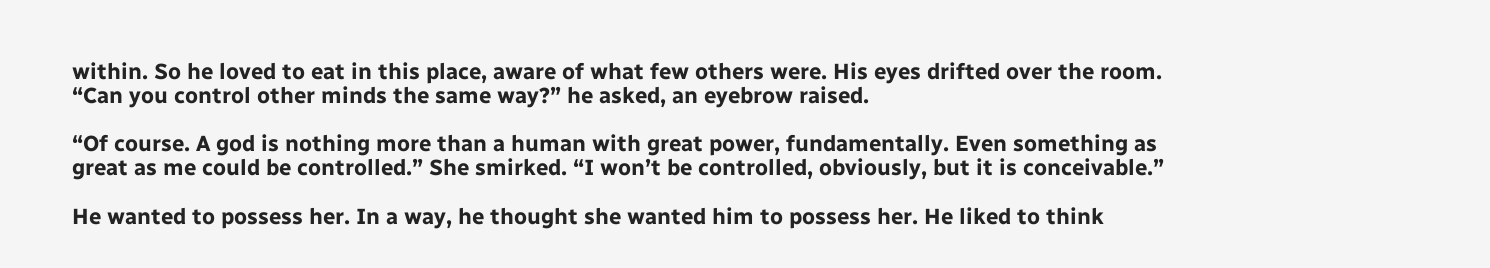within. So he loved to eat in this place, aware of what few others were. His eyes drifted over the room. “Can you control other minds the same way?” he asked, an eyebrow raised.

“Of course. A god is nothing more than a human with great power, fundamentally. Even something as great as me could be controlled.” She smirked. “I won’t be controlled, obviously, but it is conceivable.”

He wanted to possess her. In a way, he thought she wanted him to possess her. He liked to think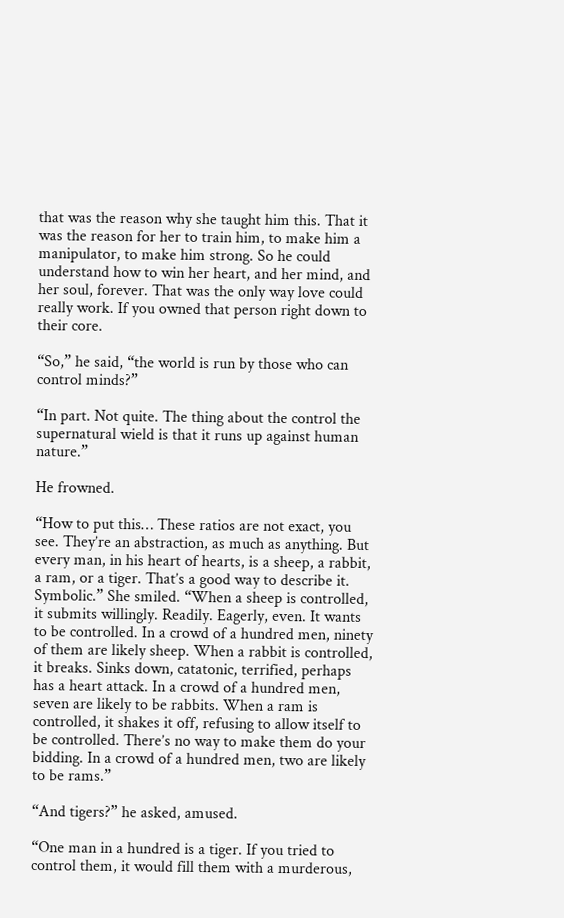that was the reason why she taught him this. That it was the reason for her to train him, to make him a manipulator, to make him strong. So he could understand how to win her heart, and her mind, and her soul, forever. That was the only way love could really work. If you owned that person right down to their core.

“So,” he said, “the world is run by those who can control minds?”

“In part. Not quite. The thing about the control the supernatural wield is that it runs up against human nature.”

He frowned.

“How to put this… These ratios are not exact, you see. They’re an abstraction, as much as anything. But every man, in his heart of hearts, is a sheep, a rabbit, a ram, or a tiger. That’s a good way to describe it. Symbolic.” She smiled. “When a sheep is controlled, it submits willingly. Readily. Eagerly, even. It wants to be controlled. In a crowd of a hundred men, ninety of them are likely sheep. When a rabbit is controlled, it breaks. Sinks down, catatonic, terrified, perhaps has a heart attack. In a crowd of a hundred men, seven are likely to be rabbits. When a ram is controlled, it shakes it off, refusing to allow itself to be controlled. There’s no way to make them do your bidding. In a crowd of a hundred men, two are likely to be rams.”

“And tigers?” he asked, amused.

“One man in a hundred is a tiger. If you tried to control them, it would fill them with a murderous,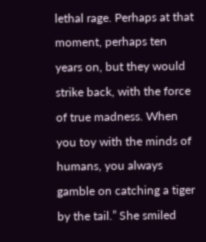lethal rage. Perhaps at that moment, perhaps ten years on, but they would strike back, with the force of true madness. When you toy with the minds of humans, you always gamble on catching a tiger by the tail.” She smiled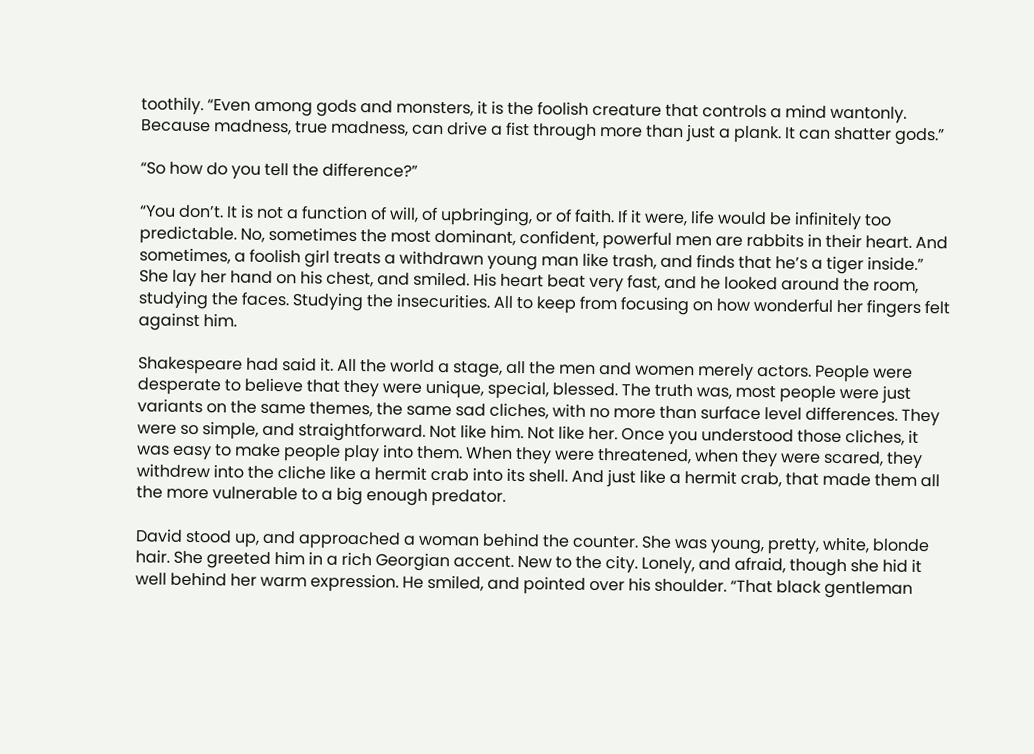toothily. “Even among gods and monsters, it is the foolish creature that controls a mind wantonly. Because madness, true madness, can drive a fist through more than just a plank. It can shatter gods.”

“So how do you tell the difference?”

“You don’t. It is not a function of will, of upbringing, or of faith. If it were, life would be infinitely too predictable. No, sometimes the most dominant, confident, powerful men are rabbits in their heart. And sometimes, a foolish girl treats a withdrawn young man like trash, and finds that he’s a tiger inside.” She lay her hand on his chest, and smiled. His heart beat very fast, and he looked around the room, studying the faces. Studying the insecurities. All to keep from focusing on how wonderful her fingers felt against him.

Shakespeare had said it. All the world a stage, all the men and women merely actors. People were desperate to believe that they were unique, special, blessed. The truth was, most people were just variants on the same themes, the same sad cliches, with no more than surface level differences. They were so simple, and straightforward. Not like him. Not like her. Once you understood those cliches, it was easy to make people play into them. When they were threatened, when they were scared, they withdrew into the cliche like a hermit crab into its shell. And just like a hermit crab, that made them all the more vulnerable to a big enough predator.

David stood up, and approached a woman behind the counter. She was young, pretty, white, blonde hair. She greeted him in a rich Georgian accent. New to the city. Lonely, and afraid, though she hid it well behind her warm expression. He smiled, and pointed over his shoulder. “That black gentleman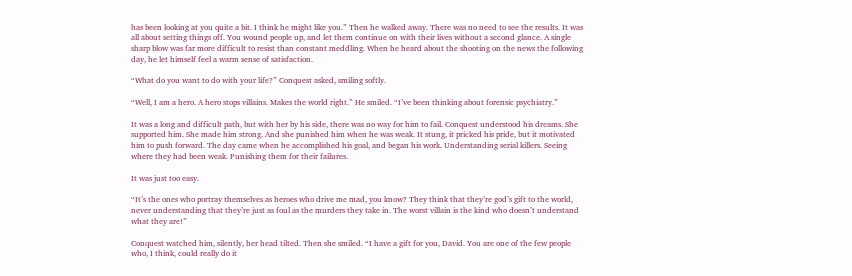has been looking at you quite a bit. I think he might like you.” Then he walked away. There was no need to see the results. It was all about setting things off. You wound people up, and let them continue on with their lives without a second glance. A single sharp blow was far more difficult to resist than constant meddling. When he heard about the shooting on the news the following day, he let himself feel a warm sense of satisfaction.

“What do you want to do with your life?” Conquest asked, smiling softly.

“Well, I am a hero. A hero stops villains. Makes the world right.” He smiled. “I’ve been thinking about forensic psychiatry.”

It was a long and difficult path, but with her by his side, there was no way for him to fail. Conquest understood his dreams. She supported him. She made him strong. And she punished him when he was weak. It stung, it pricked his pride, but it motivated him to push forward. The day came when he accomplished his goal, and began his work. Understanding serial killers. Seeing where they had been weak. Punishing them for their failures.

It was just too easy.

“It’s the ones who portray themselves as heroes who drive me mad, you know? They think that they’re god’s gift to the world, never understanding that they’re just as foul as the murders they take in. The worst villain is the kind who doesn’t understand what they are!”

Conquest watched him, silently, her head tilted. Then she smiled. “I have a gift for you, David. You are one of the few people who, I think, could really do it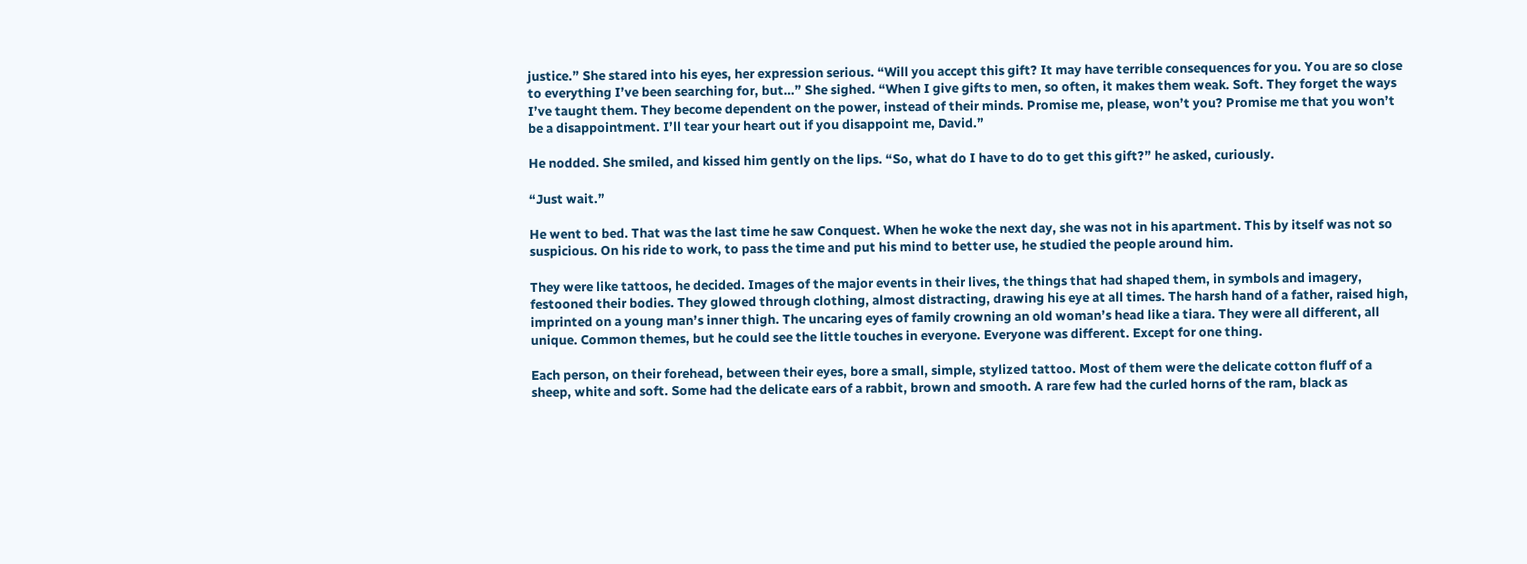justice.” She stared into his eyes, her expression serious. “Will you accept this gift? It may have terrible consequences for you. You are so close to everything I’ve been searching for, but…” She sighed. “When I give gifts to men, so often, it makes them weak. Soft. They forget the ways I’ve taught them. They become dependent on the power, instead of their minds. Promise me, please, won’t you? Promise me that you won’t be a disappointment. I’ll tear your heart out if you disappoint me, David.”

He nodded. She smiled, and kissed him gently on the lips. “So, what do I have to do to get this gift?” he asked, curiously.

“Just wait.”

He went to bed. That was the last time he saw Conquest. When he woke the next day, she was not in his apartment. This by itself was not so suspicious. On his ride to work, to pass the time and put his mind to better use, he studied the people around him.

They were like tattoos, he decided. Images of the major events in their lives, the things that had shaped them, in symbols and imagery, festooned their bodies. They glowed through clothing, almost distracting, drawing his eye at all times. The harsh hand of a father, raised high, imprinted on a young man’s inner thigh. The uncaring eyes of family crowning an old woman’s head like a tiara. They were all different, all unique. Common themes, but he could see the little touches in everyone. Everyone was different. Except for one thing.

Each person, on their forehead, between their eyes, bore a small, simple, stylized tattoo. Most of them were the delicate cotton fluff of a sheep, white and soft. Some had the delicate ears of a rabbit, brown and smooth. A rare few had the curled horns of the ram, black as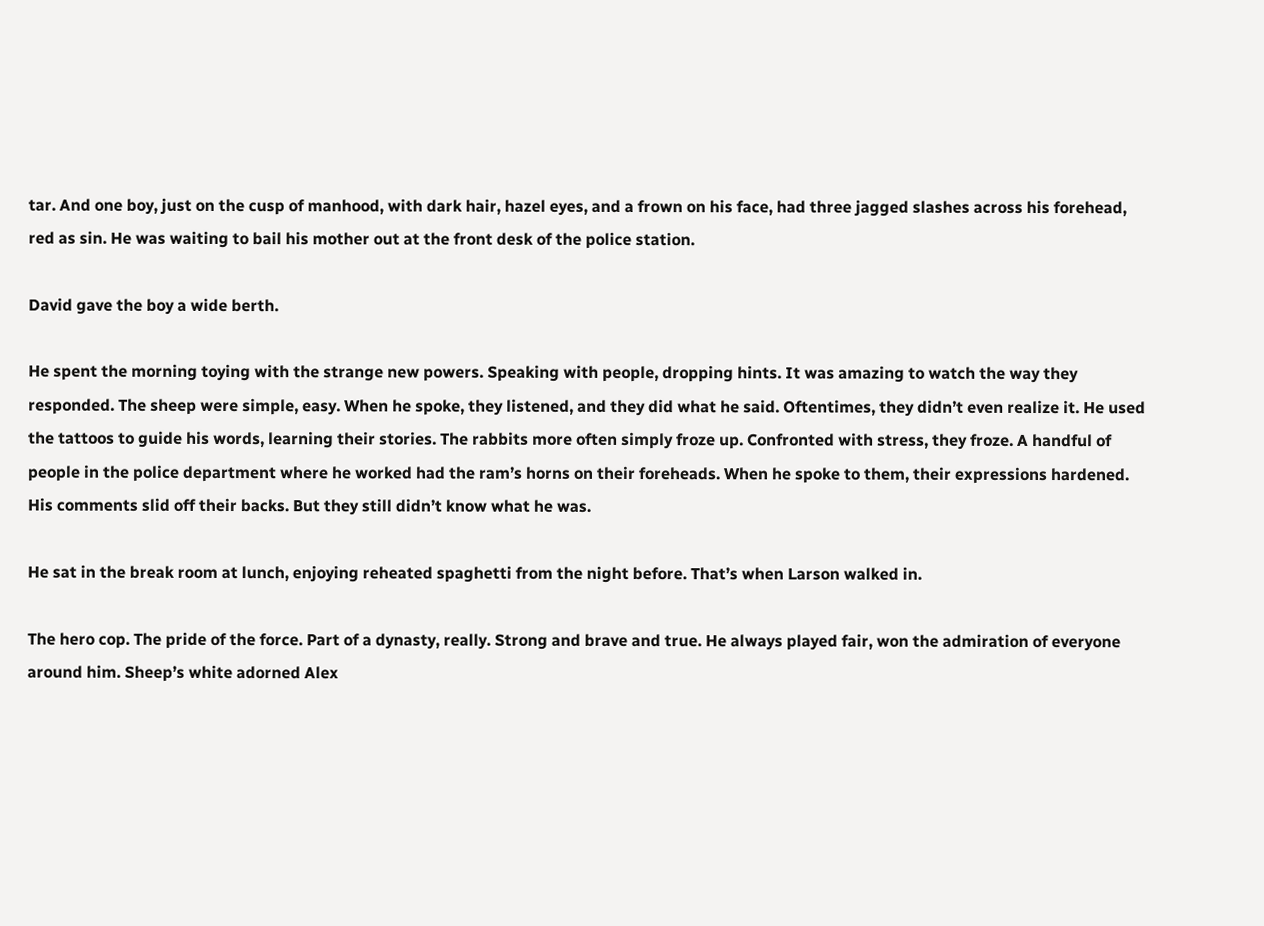tar. And one boy, just on the cusp of manhood, with dark hair, hazel eyes, and a frown on his face, had three jagged slashes across his forehead, red as sin. He was waiting to bail his mother out at the front desk of the police station.

David gave the boy a wide berth.

He spent the morning toying with the strange new powers. Speaking with people, dropping hints. It was amazing to watch the way they responded. The sheep were simple, easy. When he spoke, they listened, and they did what he said. Oftentimes, they didn’t even realize it. He used the tattoos to guide his words, learning their stories. The rabbits more often simply froze up. Confronted with stress, they froze. A handful of people in the police department where he worked had the ram’s horns on their foreheads. When he spoke to them, their expressions hardened. His comments slid off their backs. But they still didn’t know what he was.

He sat in the break room at lunch, enjoying reheated spaghetti from the night before. That’s when Larson walked in.

The hero cop. The pride of the force. Part of a dynasty, really. Strong and brave and true. He always played fair, won the admiration of everyone around him. Sheep’s white adorned Alex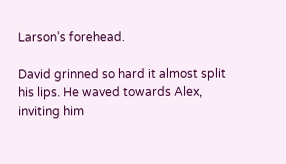Larson’s forehead.

David grinned so hard it almost split his lips. He waved towards Alex, inviting him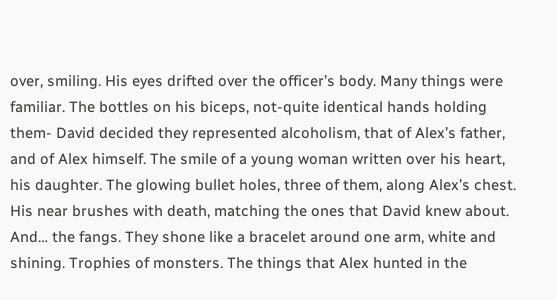over, smiling. His eyes drifted over the officer’s body. Many things were familiar. The bottles on his biceps, not-quite identical hands holding them- David decided they represented alcoholism, that of Alex’s father, and of Alex himself. The smile of a young woman written over his heart, his daughter. The glowing bullet holes, three of them, along Alex’s chest. His near brushes with death, matching the ones that David knew about. And… the fangs. They shone like a bracelet around one arm, white and shining. Trophies of monsters. The things that Alex hunted in the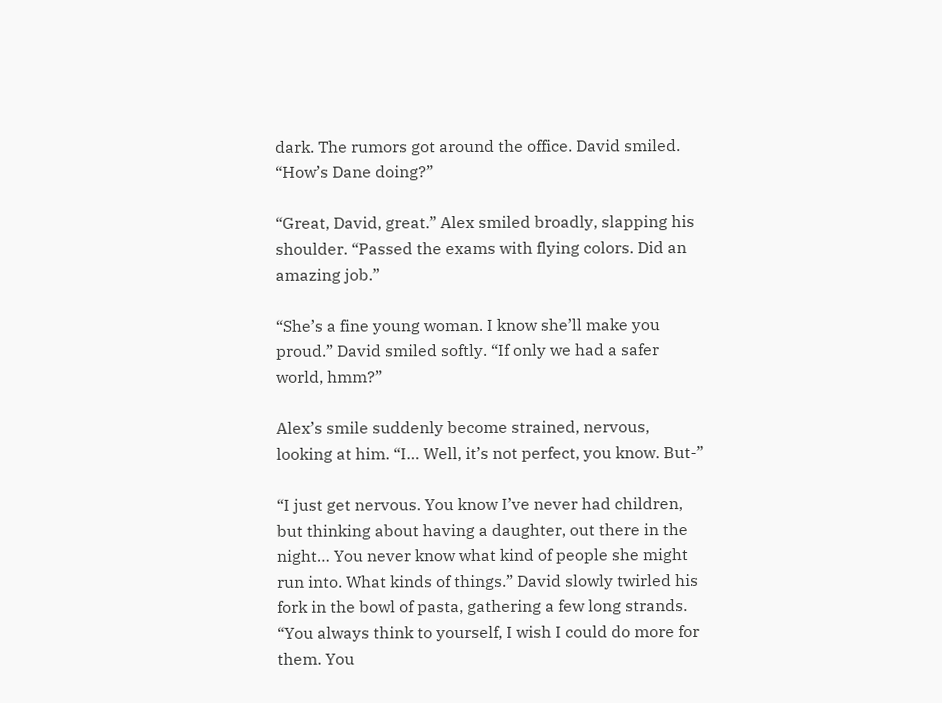dark. The rumors got around the office. David smiled. “How’s Dane doing?”

“Great, David, great.” Alex smiled broadly, slapping his shoulder. “Passed the exams with flying colors. Did an amazing job.”

“She’s a fine young woman. I know she’ll make you proud.” David smiled softly. “If only we had a safer world, hmm?”

Alex’s smile suddenly become strained, nervous, looking at him. “I… Well, it’s not perfect, you know. But-”

“I just get nervous. You know I’ve never had children, but thinking about having a daughter, out there in the night… You never know what kind of people she might run into. What kinds of things.” David slowly twirled his fork in the bowl of pasta, gathering a few long strands. “You always think to yourself, I wish I could do more for them. You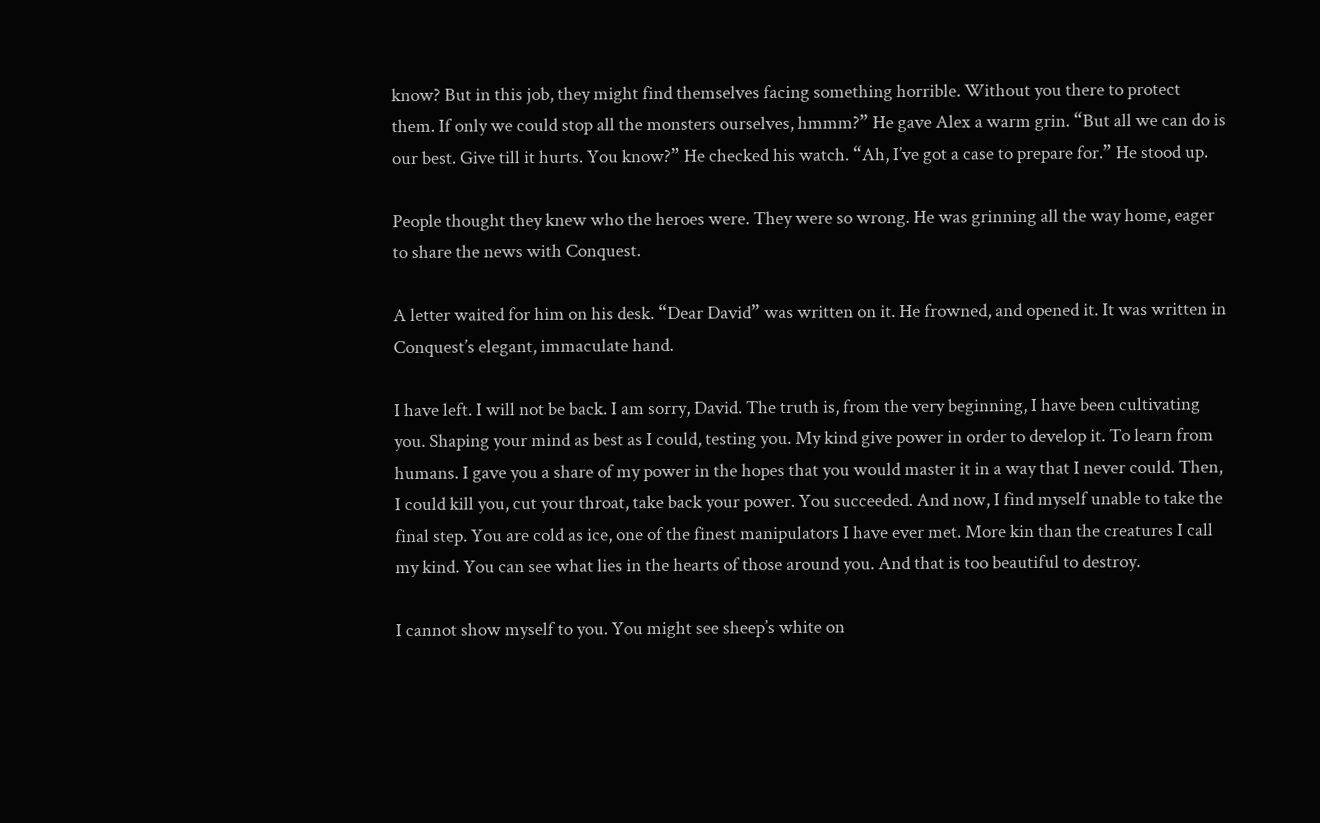know? But in this job, they might find themselves facing something horrible. Without you there to protect them. If only we could stop all the monsters ourselves, hmmm?” He gave Alex a warm grin. “But all we can do is our best. Give till it hurts. You know?” He checked his watch. “Ah, I’ve got a case to prepare for.” He stood up.

People thought they knew who the heroes were. They were so wrong. He was grinning all the way home, eager to share the news with Conquest.

A letter waited for him on his desk. “Dear David” was written on it. He frowned, and opened it. It was written in Conquest’s elegant, immaculate hand.

I have left. I will not be back. I am sorry, David. The truth is, from the very beginning, I have been cultivating you. Shaping your mind as best as I could, testing you. My kind give power in order to develop it. To learn from humans. I gave you a share of my power in the hopes that you would master it in a way that I never could. Then, I could kill you, cut your throat, take back your power. You succeeded. And now, I find myself unable to take the final step. You are cold as ice, one of the finest manipulators I have ever met. More kin than the creatures I call my kind. You can see what lies in the hearts of those around you. And that is too beautiful to destroy.

I cannot show myself to you. You might see sheep’s white on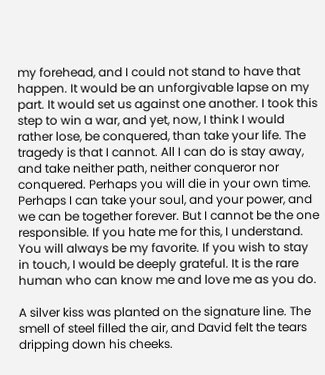my forehead, and I could not stand to have that happen. It would be an unforgivable lapse on my part. It would set us against one another. I took this step to win a war, and yet, now, I think I would rather lose, be conquered, than take your life. The tragedy is that I cannot. All I can do is stay away, and take neither path, neither conqueror nor conquered. Perhaps you will die in your own time. Perhaps I can take your soul, and your power, and we can be together forever. But I cannot be the one responsible. If you hate me for this, I understand. You will always be my favorite. If you wish to stay in touch, I would be deeply grateful. It is the rare human who can know me and love me as you do.

A silver kiss was planted on the signature line. The smell of steel filled the air, and David felt the tears dripping down his cheeks.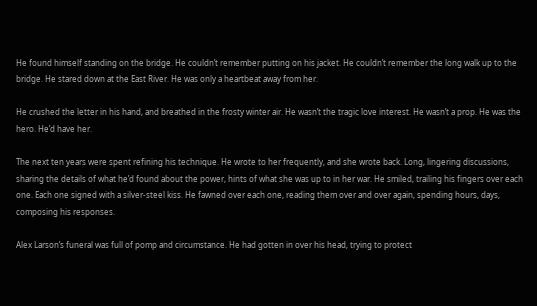He found himself standing on the bridge. He couldn’t remember putting on his jacket. He couldn’t remember the long walk up to the bridge. He stared down at the East River. He was only a heartbeat away from her.

He crushed the letter in his hand, and breathed in the frosty winter air. He wasn’t the tragic love interest. He wasn’t a prop. He was the hero. He’d have her.

The next ten years were spent refining his technique. He wrote to her frequently, and she wrote back. Long, lingering discussions, sharing the details of what he’d found about the power, hints of what she was up to in her war. He smiled, trailing his fingers over each one. Each one signed with a silver-steel kiss. He fawned over each one, reading them over and over again, spending hours, days, composing his responses.

Alex Larson’s funeral was full of pomp and circumstance. He had gotten in over his head, trying to protect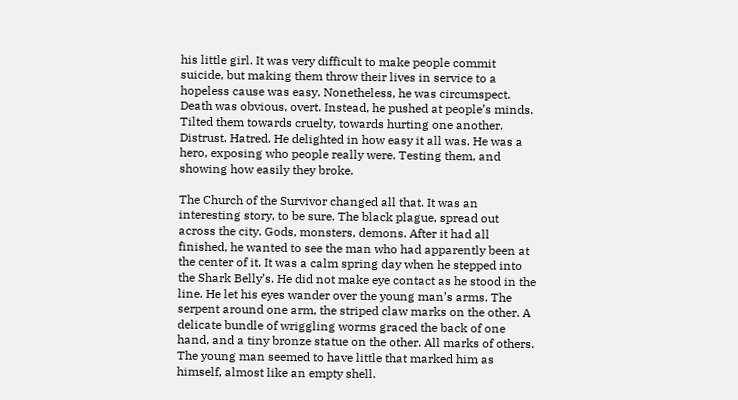his little girl. It was very difficult to make people commit suicide, but making them throw their lives in service to a hopeless cause was easy. Nonetheless, he was circumspect. Death was obvious, overt. Instead, he pushed at people’s minds. Tilted them towards cruelty, towards hurting one another. Distrust. Hatred. He delighted in how easy it all was. He was a hero, exposing who people really were. Testing them, and showing how easily they broke.

The Church of the Survivor changed all that. It was an interesting story, to be sure. The black plague, spread out across the city. Gods, monsters, demons. After it had all finished, he wanted to see the man who had apparently been at the center of it. It was a calm spring day when he stepped into the Shark Belly’s. He did not make eye contact as he stood in the line. He let his eyes wander over the young man’s arms. The serpent around one arm, the striped claw marks on the other. A delicate bundle of wriggling worms graced the back of one hand, and a tiny bronze statue on the other. All marks of others. The young man seemed to have little that marked him as himself, almost like an empty shell.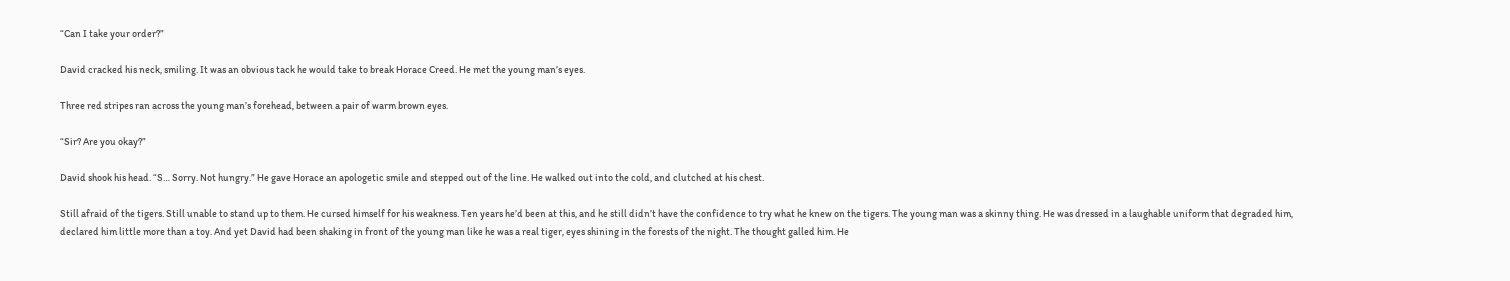“Can I take your order?”

David cracked his neck, smiling. It was an obvious tack he would take to break Horace Creed. He met the young man’s eyes.

Three red stripes ran across the young man’s forehead, between a pair of warm brown eyes.

“Sir? Are you okay?”

David shook his head. “S… Sorry. Not hungry.” He gave Horace an apologetic smile and stepped out of the line. He walked out into the cold, and clutched at his chest.

Still afraid of the tigers. Still unable to stand up to them. He cursed himself for his weakness. Ten years he’d been at this, and he still didn’t have the confidence to try what he knew on the tigers. The young man was a skinny thing. He was dressed in a laughable uniform that degraded him, declared him little more than a toy. And yet David had been shaking in front of the young man like he was a real tiger, eyes shining in the forests of the night. The thought galled him. He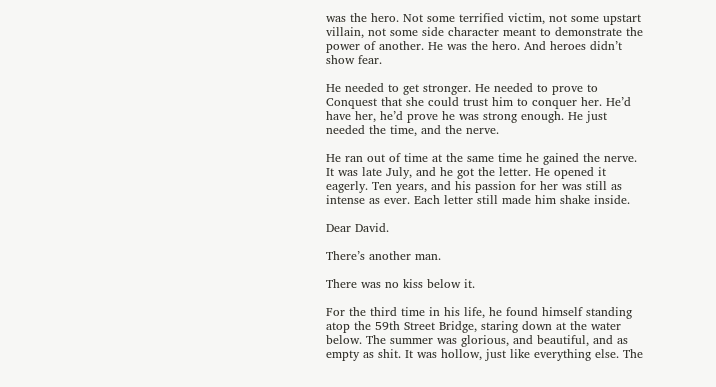was the hero. Not some terrified victim, not some upstart villain, not some side character meant to demonstrate the power of another. He was the hero. And heroes didn’t show fear.

He needed to get stronger. He needed to prove to Conquest that she could trust him to conquer her. He’d have her, he’d prove he was strong enough. He just needed the time, and the nerve.

He ran out of time at the same time he gained the nerve. It was late July, and he got the letter. He opened it eagerly. Ten years, and his passion for her was still as intense as ever. Each letter still made him shake inside.

Dear David.

There’s another man.

There was no kiss below it.

For the third time in his life, he found himself standing atop the 59th Street Bridge, staring down at the water below. The summer was glorious, and beautiful, and as empty as shit. It was hollow, just like everything else. The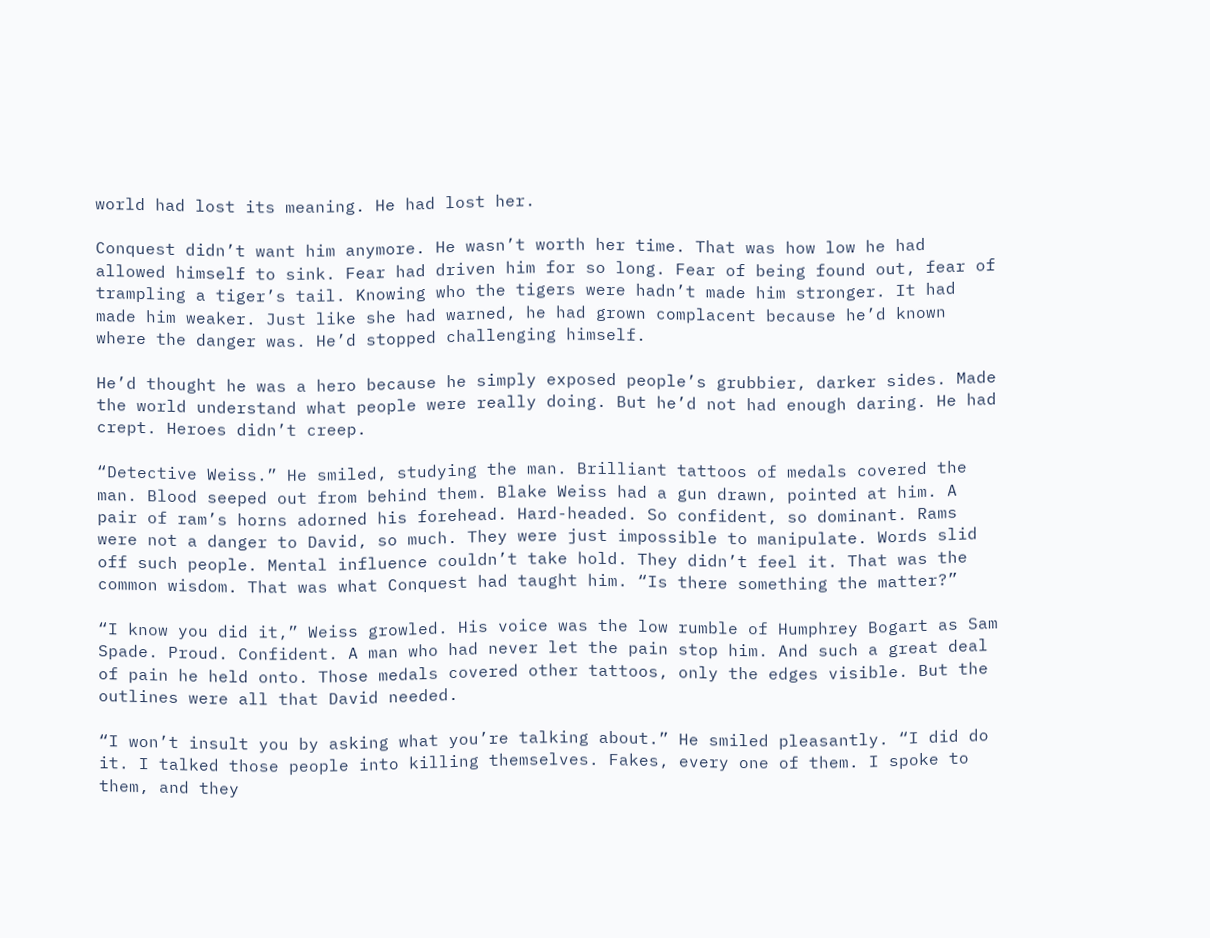world had lost its meaning. He had lost her.

Conquest didn’t want him anymore. He wasn’t worth her time. That was how low he had allowed himself to sink. Fear had driven him for so long. Fear of being found out, fear of trampling a tiger’s tail. Knowing who the tigers were hadn’t made him stronger. It had made him weaker. Just like she had warned, he had grown complacent because he’d known where the danger was. He’d stopped challenging himself.

He’d thought he was a hero because he simply exposed people’s grubbier, darker sides. Made the world understand what people were really doing. But he’d not had enough daring. He had crept. Heroes didn’t creep.

“Detective Weiss.” He smiled, studying the man. Brilliant tattoos of medals covered the man. Blood seeped out from behind them. Blake Weiss had a gun drawn, pointed at him. A pair of ram’s horns adorned his forehead. Hard-headed. So confident, so dominant. Rams were not a danger to David, so much. They were just impossible to manipulate. Words slid off such people. Mental influence couldn’t take hold. They didn’t feel it. That was the common wisdom. That was what Conquest had taught him. “Is there something the matter?”

“I know you did it,” Weiss growled. His voice was the low rumble of Humphrey Bogart as Sam Spade. Proud. Confident. A man who had never let the pain stop him. And such a great deal of pain he held onto. Those medals covered other tattoos, only the edges visible. But the outlines were all that David needed.

“I won’t insult you by asking what you’re talking about.” He smiled pleasantly. “I did do it. I talked those people into killing themselves. Fakes, every one of them. I spoke to them, and they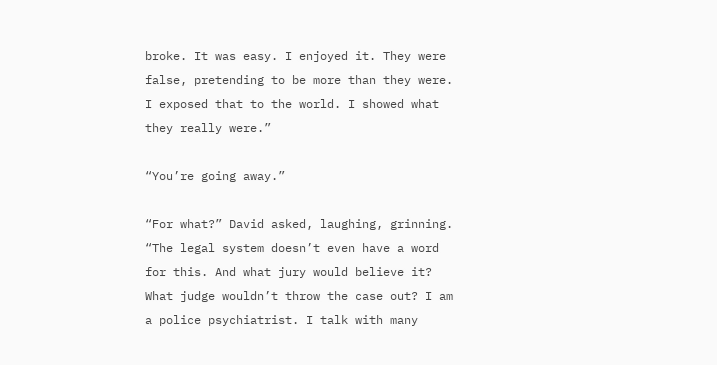broke. It was easy. I enjoyed it. They were false, pretending to be more than they were. I exposed that to the world. I showed what they really were.”

“You’re going away.”

“For what?” David asked, laughing, grinning. “The legal system doesn’t even have a word for this. And what jury would believe it? What judge wouldn’t throw the case out? I am a police psychiatrist. I talk with many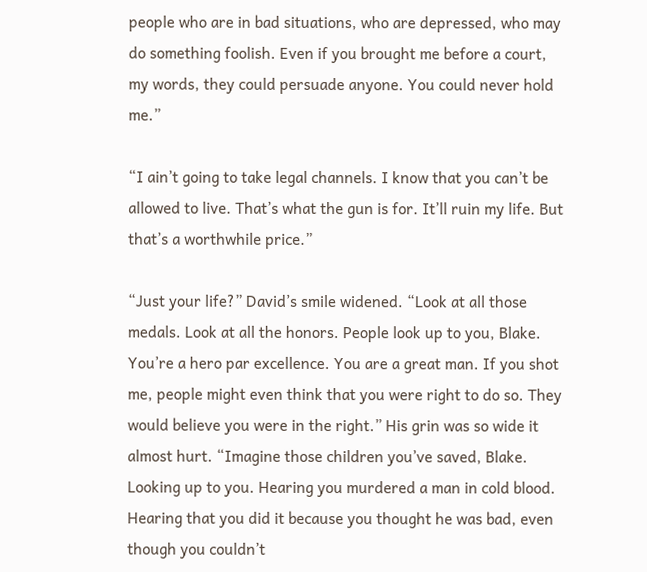people who are in bad situations, who are depressed, who may do something foolish. Even if you brought me before a court, my words, they could persuade anyone. You could never hold me.”

“I ain’t going to take legal channels. I know that you can’t be allowed to live. That’s what the gun is for. It’ll ruin my life. But that’s a worthwhile price.”

“Just your life?” David’s smile widened. “Look at all those medals. Look at all the honors. People look up to you, Blake. You’re a hero par excellence. You are a great man. If you shot me, people might even think that you were right to do so. They would believe you were in the right.” His grin was so wide it almost hurt. “Imagine those children you’ve saved, Blake. Looking up to you. Hearing you murdered a man in cold blood. Hearing that you did it because you thought he was bad, even though you couldn’t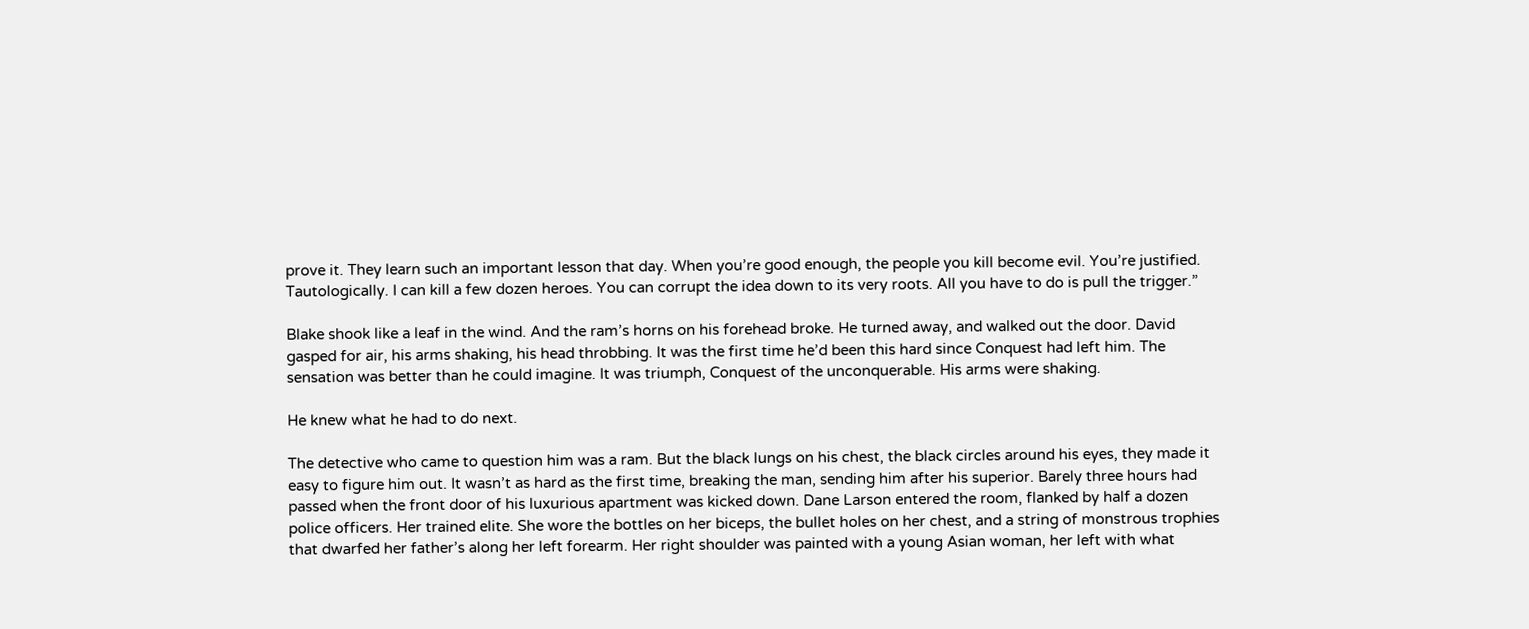prove it. They learn such an important lesson that day. When you’re good enough, the people you kill become evil. You’re justified. Tautologically. I can kill a few dozen heroes. You can corrupt the idea down to its very roots. All you have to do is pull the trigger.”

Blake shook like a leaf in the wind. And the ram’s horns on his forehead broke. He turned away, and walked out the door. David gasped for air, his arms shaking, his head throbbing. It was the first time he’d been this hard since Conquest had left him. The sensation was better than he could imagine. It was triumph, Conquest of the unconquerable. His arms were shaking.

He knew what he had to do next.

The detective who came to question him was a ram. But the black lungs on his chest, the black circles around his eyes, they made it easy to figure him out. It wasn’t as hard as the first time, breaking the man, sending him after his superior. Barely three hours had passed when the front door of his luxurious apartment was kicked down. Dane Larson entered the room, flanked by half a dozen police officers. Her trained elite. She wore the bottles on her biceps, the bullet holes on her chest, and a string of monstrous trophies that dwarfed her father’s along her left forearm. Her right shoulder was painted with a young Asian woman, her left with what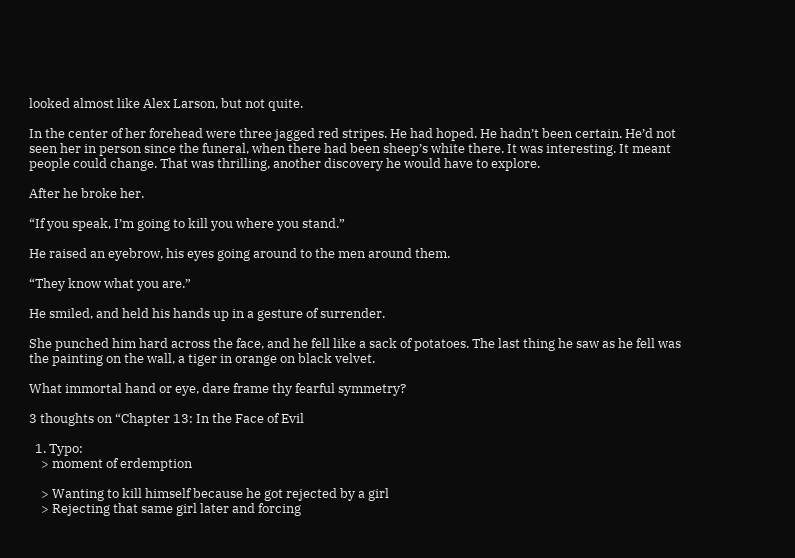looked almost like Alex Larson, but not quite.

In the center of her forehead were three jagged red stripes. He had hoped. He hadn’t been certain. He’d not seen her in person since the funeral, when there had been sheep’s white there. It was interesting. It meant people could change. That was thrilling, another discovery he would have to explore.

After he broke her.

“If you speak, I’m going to kill you where you stand.”

He raised an eyebrow, his eyes going around to the men around them.

“They know what you are.”

He smiled, and held his hands up in a gesture of surrender.

She punched him hard across the face, and he fell like a sack of potatoes. The last thing he saw as he fell was the painting on the wall, a tiger in orange on black velvet.

What immortal hand or eye, dare frame thy fearful symmetry?

3 thoughts on “Chapter 13: In the Face of Evil

  1. Typo:
    > moment of erdemption

    > Wanting to kill himself because he got rejected by a girl
    > Rejecting that same girl later and forcing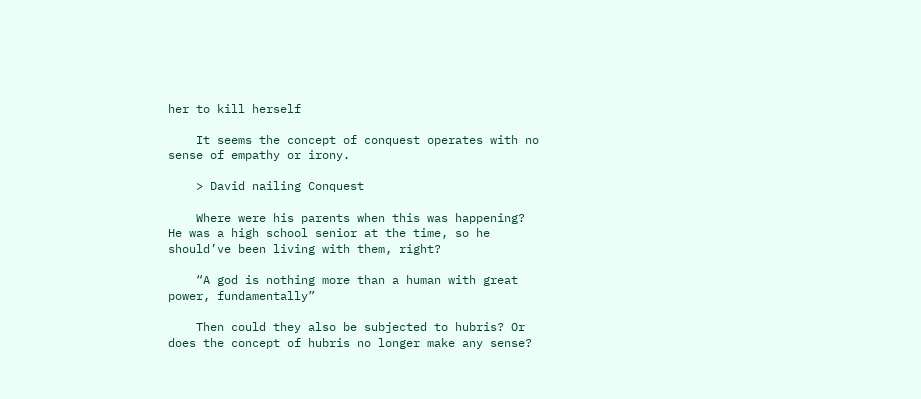her to kill herself

    It seems the concept of conquest operates with no sense of empathy or irony.

    > David nailing Conquest

    Where were his parents when this was happening? He was a high school senior at the time, so he should’ve been living with them, right?

    “A god is nothing more than a human with great power, fundamentally”

    Then could they also be subjected to hubris? Or does the concept of hubris no longer make any sense?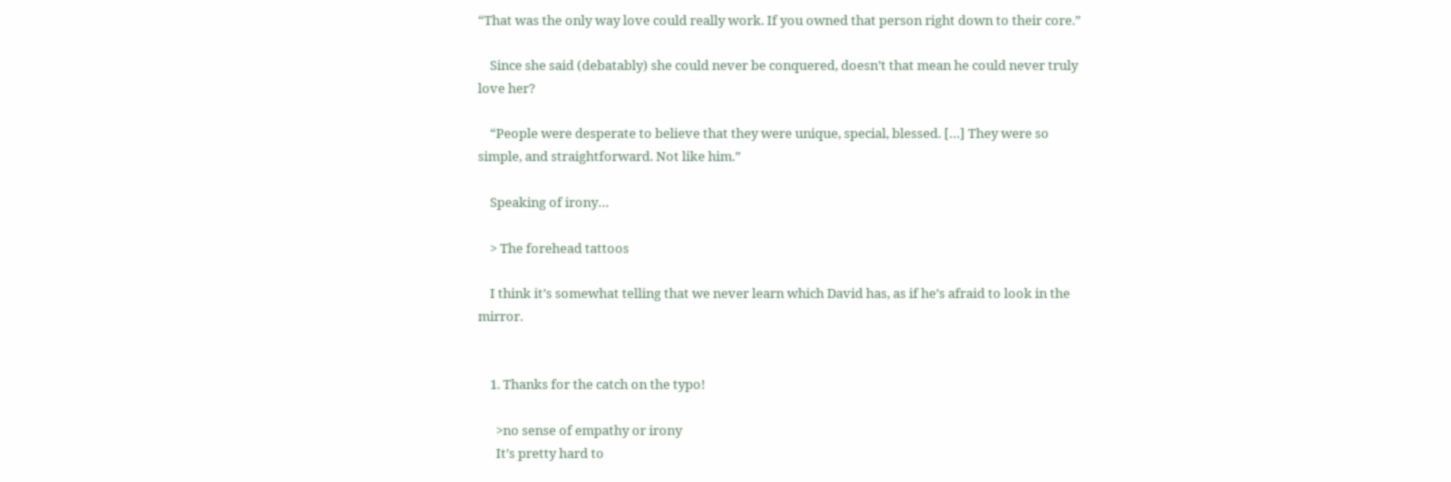“That was the only way love could really work. If you owned that person right down to their core.”

    Since she said (debatably) she could never be conquered, doesn’t that mean he could never truly love her?

    “People were desperate to believe that they were unique, special, blessed. […] They were so simple, and straightforward. Not like him.”

    Speaking of irony…

    > The forehead tattoos

    I think it’s somewhat telling that we never learn which David has, as if he’s afraid to look in the mirror.


    1. Thanks for the catch on the typo!

      >no sense of empathy or irony
      It’s pretty hard to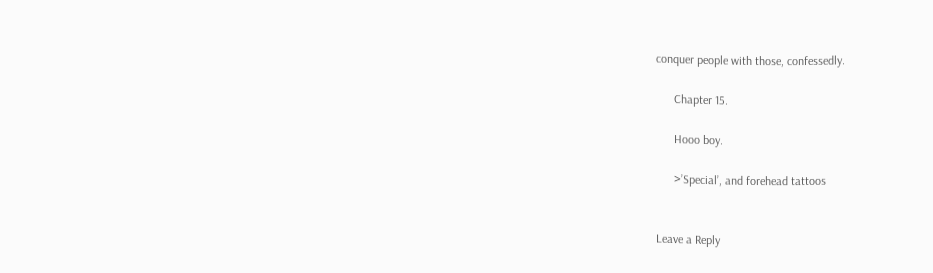conquer people with those, confessedly.

      Chapter 15.

      Hooo boy.

      >’Special’, and forehead tattoos


Leave a Reply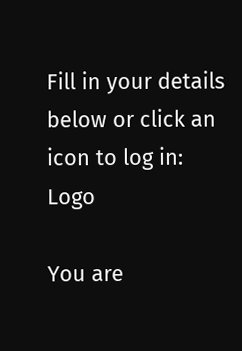Fill in your details below or click an icon to log in: Logo

You are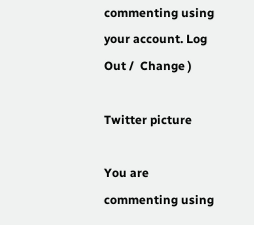commenting using your account. Log Out /  Change )

Twitter picture

You are commenting using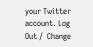your Twitter account. Log Out /  Change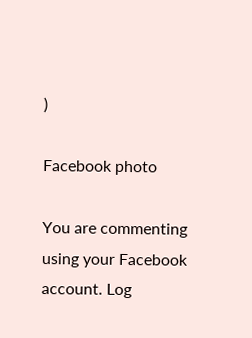)

Facebook photo

You are commenting using your Facebook account. Log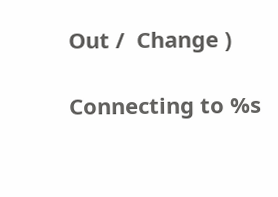Out /  Change )

Connecting to %s